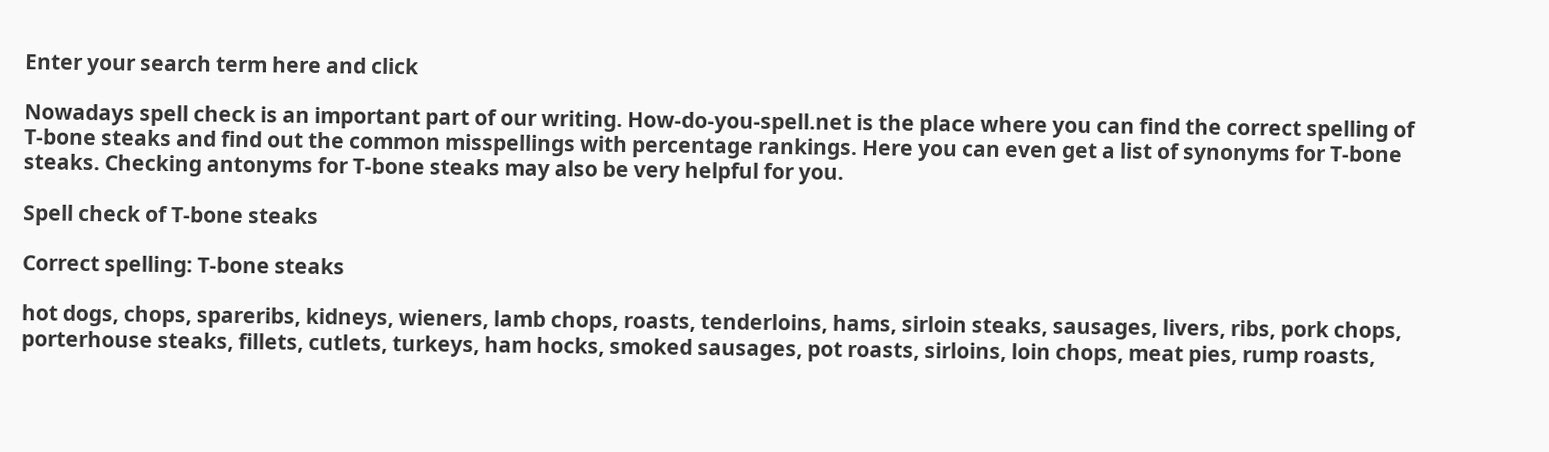Enter your search term here and click

Nowadays spell check is an important part of our writing. How-do-you-spell.net is the place where you can find the correct spelling of T-bone steaks and find out the common misspellings with percentage rankings. Here you can even get a list of synonyms for T-bone steaks. Checking antonyms for T-bone steaks may also be very helpful for you.

Spell check of T-bone steaks

Correct spelling: T-bone steaks

hot dogs, chops, spareribs, kidneys, wieners, lamb chops, roasts, tenderloins, hams, sirloin steaks, sausages, livers, ribs, pork chops, porterhouse steaks, fillets, cutlets, turkeys, ham hocks, smoked sausages, pot roasts, sirloins, loin chops, meat pies, rump roasts,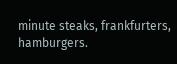minute steaks, frankfurters, hamburgers.